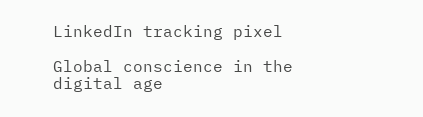LinkedIn tracking pixel

Global conscience in the digital age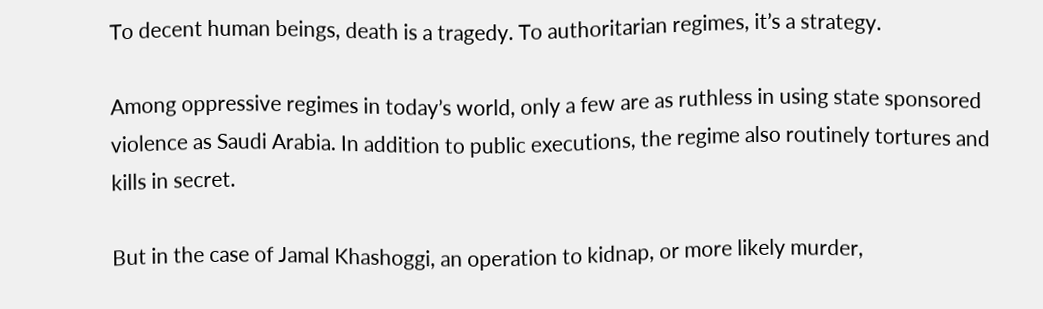To decent human beings, death is a tragedy. To authoritarian regimes, it’s a strategy.

Among oppressive regimes in today’s world, only a few are as ruthless in using state sponsored violence as Saudi Arabia. In addition to public executions, the regime also routinely tortures and kills in secret.

But in the case of Jamal Khashoggi, an operation to kidnap, or more likely murder,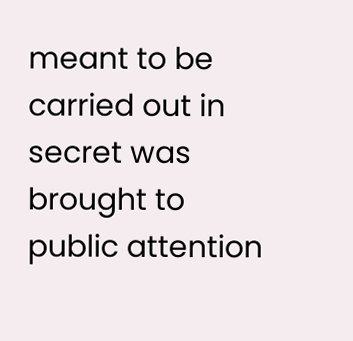meant to be carried out in secret was brought to public attention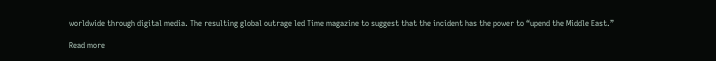worldwide through digital media. The resulting global outrage led Time magazine to suggest that the incident has the power to “upend the Middle East.”

Read more